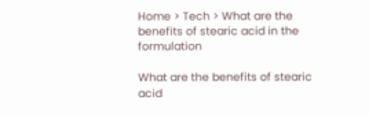Home > Tech > What are the benefits of stearic acid in the formulation

What are the benefits of stearic acid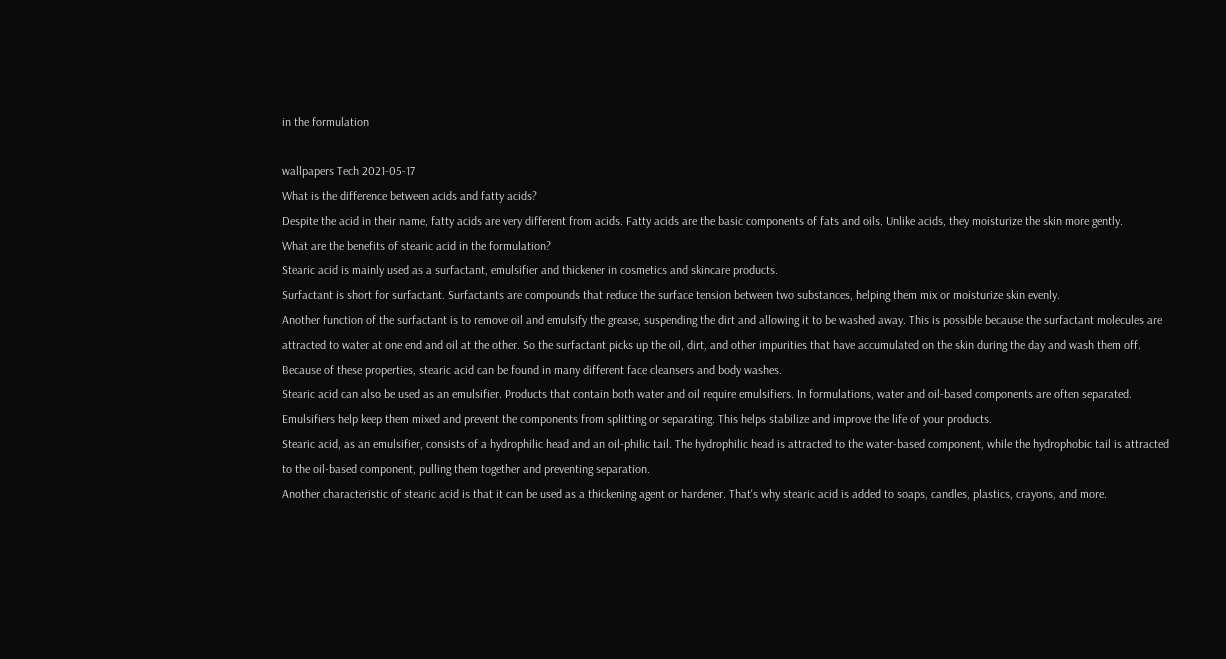in the formulation

wallpapers Tech 2021-05-17
What is the difference between acids and fatty acids?
Despite the acid in their name, fatty acids are very different from acids. Fatty acids are the basic components of fats and oils. Unlike acids, they moisturize the skin more gently.
What are the benefits of stearic acid in the formulation?
Stearic acid is mainly used as a surfactant, emulsifier and thickener in cosmetics and skincare products.
Surfactant is short for surfactant. Surfactants are compounds that reduce the surface tension between two substances, helping them mix or moisturize skin evenly.
Another function of the surfactant is to remove oil and emulsify the grease, suspending the dirt and allowing it to be washed away. This is possible because the surfactant molecules are attracted to water at one end and oil at the other. So the surfactant picks up the oil, dirt, and other impurities that have accumulated on the skin during the day and wash them off. Because of these properties, stearic acid can be found in many different face cleansers and body washes.
Stearic acid can also be used as an emulsifier. Products that contain both water and oil require emulsifiers. In formulations, water and oil-based components are often separated. Emulsifiers help keep them mixed and prevent the components from splitting or separating. This helps stabilize and improve the life of your products.
Stearic acid, as an emulsifier, consists of a hydrophilic head and an oil-philic tail. The hydrophilic head is attracted to the water-based component, while the hydrophobic tail is attracted to the oil-based component, pulling them together and preventing separation.
Another characteristic of stearic acid is that it can be used as a thickening agent or hardener. That's why stearic acid is added to soaps, candles, plastics, crayons, and more.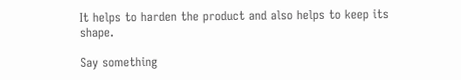It helps to harden the product and also helps to keep its shape.

Say something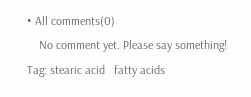• All comments(0)
    No comment yet. Please say something!
Tag: stearic acid   fatty acids